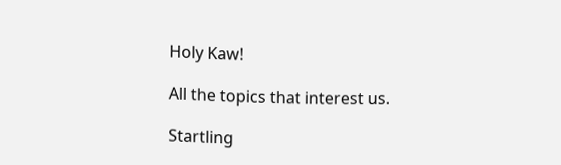Holy Kaw!

All the topics that interest us.

Startling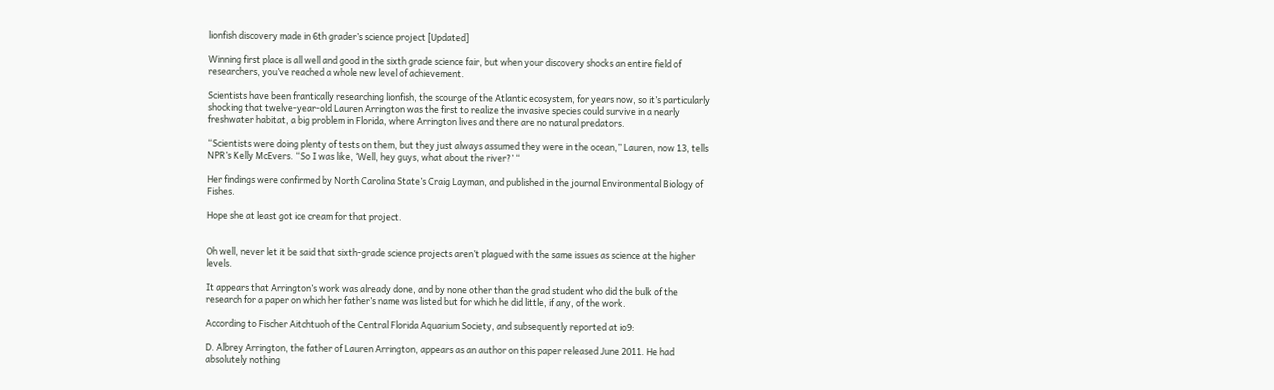lionfish discovery made in 6th grader’s science project [Updated]

Winning first place is all well and good in the sixth grade science fair, but when your discovery shocks an entire field of researchers, you’ve reached a whole new level of achievement.

Scientists have been frantically researching lionfish, the scourge of the Atlantic ecosystem, for years now, so it’s particularly shocking that twelve-year-old Lauren Arrington was the first to realize the invasive species could survive in a nearly freshwater habitat, a big problem in Florida, where Arrington lives and there are no natural predators.

“Scientists were doing plenty of tests on them, but they just always assumed they were in the ocean,” Lauren, now 13, tells NPR’s Kelly McEvers. “So I was like, ‘Well, hey guys, what about the river?’ “

Her findings were confirmed by North Carolina State’s Craig Layman, and published in the journal Environmental Biology of Fishes.

Hope she at least got ice cream for that project.


Oh well, never let it be said that sixth-grade science projects aren’t plagued with the same issues as science at the higher levels.

It appears that Arrington’s work was already done, and by none other than the grad student who did the bulk of the research for a paper on which her father’s name was listed but for which he did little, if any, of the work.

According to Fischer Aitchtuoh of the Central Florida Aquarium Society, and subsequently reported at io9:

D. Albrey Arrington, the father of Lauren Arrington, appears as an author on this paper released June 2011. He had absolutely nothing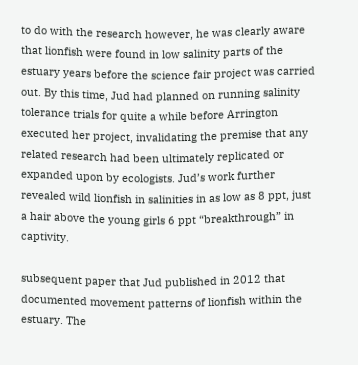to do with the research however, he was clearly aware that lionfish were found in low salinity parts of the estuary years before the science fair project was carried out. By this time, Jud had planned on running salinity tolerance trials for quite a while before Arrington executed her project, invalidating the premise that any related research had been ultimately replicated or expanded upon by ecologists. Jud’s work further revealed wild lionfish in salinities in as low as 8 ppt, just a hair above the young girls 6 ppt “breakthrough” in captivity.

subsequent paper that Jud published in 2012 that documented movement patterns of lionfish within the estuary. The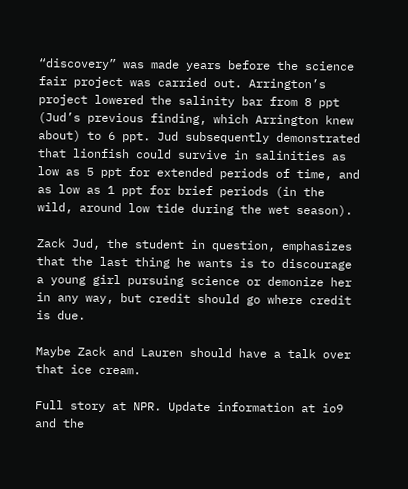“discovery” was made years before the science fair project was carried out. Arrington’s project lowered the salinity bar from 8 ppt (Jud’s previous finding, which Arrington knew about) to 6 ppt. Jud subsequently demonstrated that lionfish could survive in salinities as low as 5 ppt for extended periods of time, and as low as 1 ppt for brief periods (in the wild, around low tide during the wet season).

Zack Jud, the student in question, emphasizes that the last thing he wants is to discourage a young girl pursuing science or demonize her in any way, but credit should go where credit is due.

Maybe Zack and Lauren should have a talk over that ice cream.

Full story at NPR. Update information at io9 and the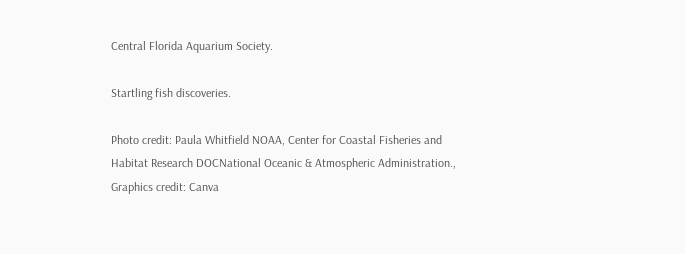Central Florida Aquarium Society.

Startling fish discoveries.

Photo credit: Paula Whitfield NOAA, Center for Coastal Fisheries and Habitat Research DOCNational Oceanic & Atmospheric Administration., Graphics credit: Canva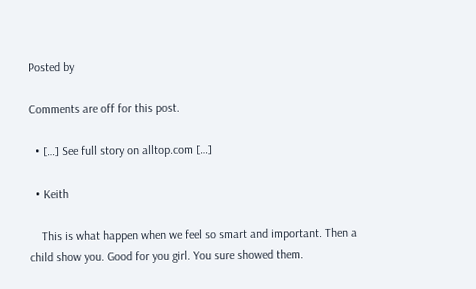Posted by

Comments are off for this post.

  • […] See full story on alltop.com […]

  • Keith

    This is what happen when we feel so smart and important. Then a child show you. Good for you girl. You sure showed them.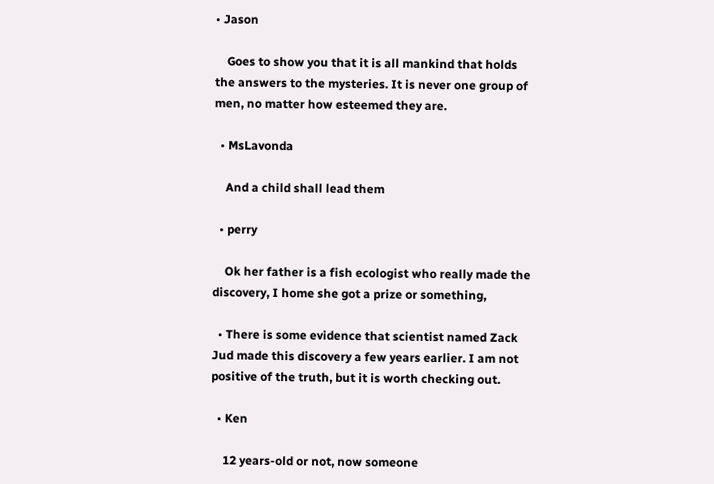• Jason

    Goes to show you that it is all mankind that holds the answers to the mysteries. It is never one group of men, no matter how esteemed they are.

  • MsLavonda

    And a child shall lead them

  • perry

    Ok her father is a fish ecologist who really made the discovery, I home she got a prize or something,

  • There is some evidence that scientist named Zack Jud made this discovery a few years earlier. I am not positive of the truth, but it is worth checking out.

  • Ken

    12 years-old or not, now someone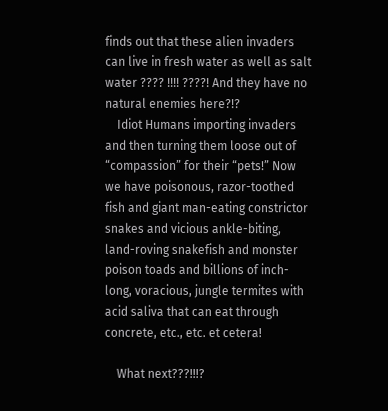finds out that these alien invaders can live in fresh water as well as salt water ???? !!!! ????! And they have no natural enemies here?!?
    Idiot Humans importing invaders and then turning them loose out of “compassion” for their “pets!” Now we have poisonous, razor-toothed fish and giant man-eating constrictor snakes and vicious ankle-biting, land-roving snakefish and monster poison toads and billions of inch-long, voracious, jungle termites with acid saliva that can eat through concrete, etc., etc. et cetera!

    What next???!!!?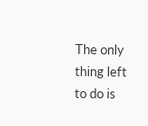The only thing left to do is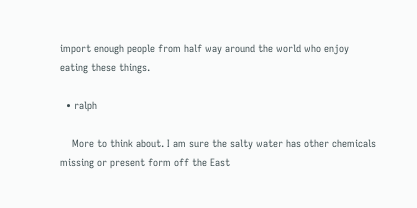import enough people from half way around the world who enjoy eating these things.

  • ralph

    More to think about. I am sure the salty water has other chemicals missing or present form off the East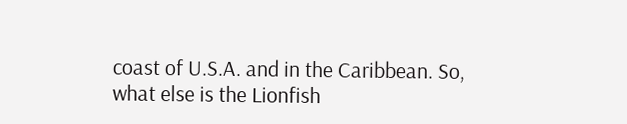coast of U.S.A. and in the Caribbean. So, what else is the Lionfish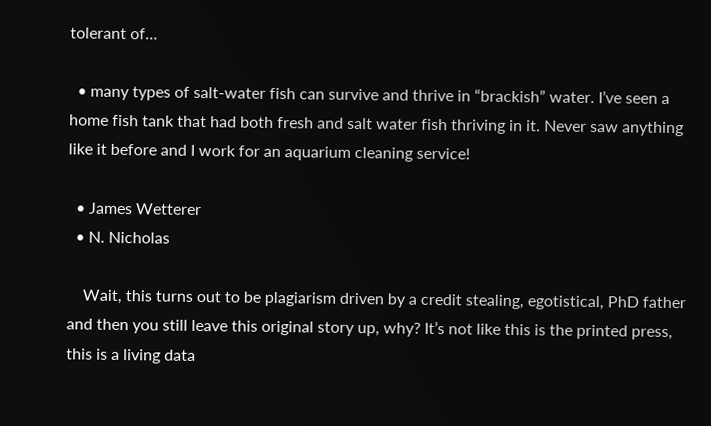tolerant of…

  • many types of salt-water fish can survive and thrive in “brackish” water. I’ve seen a home fish tank that had both fresh and salt water fish thriving in it. Never saw anything like it before and I work for an aquarium cleaning service!

  • James Wetterer
  • N. Nicholas

    Wait, this turns out to be plagiarism driven by a credit stealing, egotistical, PhD father and then you still leave this original story up, why? It’s not like this is the printed press, this is a living data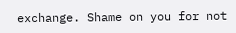exchange. Shame on you for not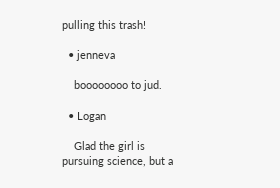pulling this trash!

  • jenneva

    boooooooo to jud.

  • Logan

    Glad the girl is pursuing science, but a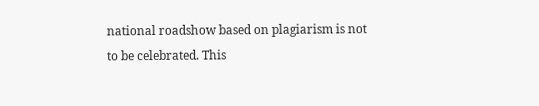national roadshow based on plagiarism is not to be celebrated. This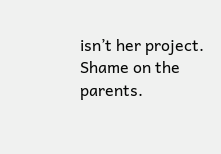isn’t her project. Shame on the parents.